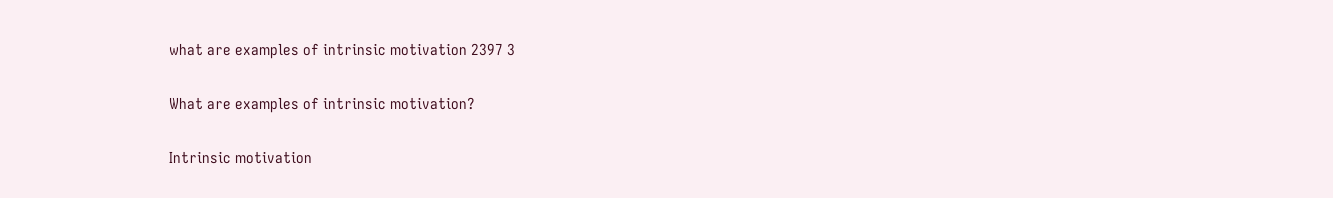what are examples of intrinsic motivation 2397 3

What are examples of intrinsic motivation?

Intrinsic motivation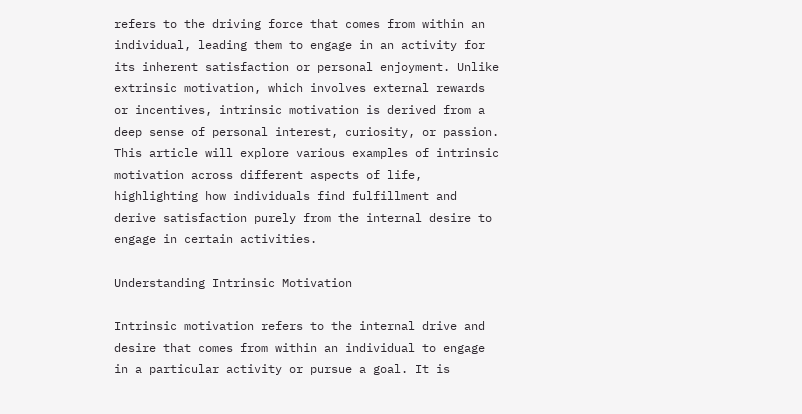refers to the driving force that comes from within an individual, leading them to engage in an activity for its inherent satisfaction or personal enjoyment. Unlike extrinsic motivation, which involves external rewards or incentives, intrinsic motivation is derived from a deep sense of personal interest, curiosity, or passion. This article will explore various examples of intrinsic motivation across different aspects of life, highlighting how individuals find fulfillment and derive satisfaction purely from the internal desire to engage in certain activities.

Understanding Intrinsic Motivation

Intrinsic motivation refers to the internal drive and desire that comes from within an individual to engage in a particular activity or pursue a goal. It is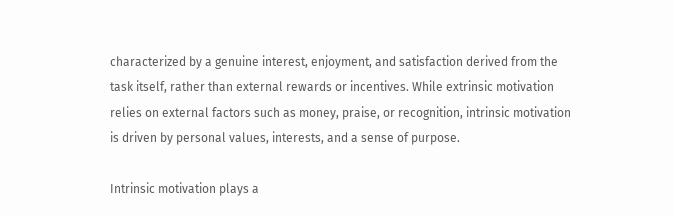characterized by a genuine interest, enjoyment, and satisfaction derived from the task itself, rather than external rewards or incentives. While extrinsic motivation relies on external factors such as money, praise, or recognition, intrinsic motivation is driven by personal values, interests, and a sense of purpose.

Intrinsic motivation plays a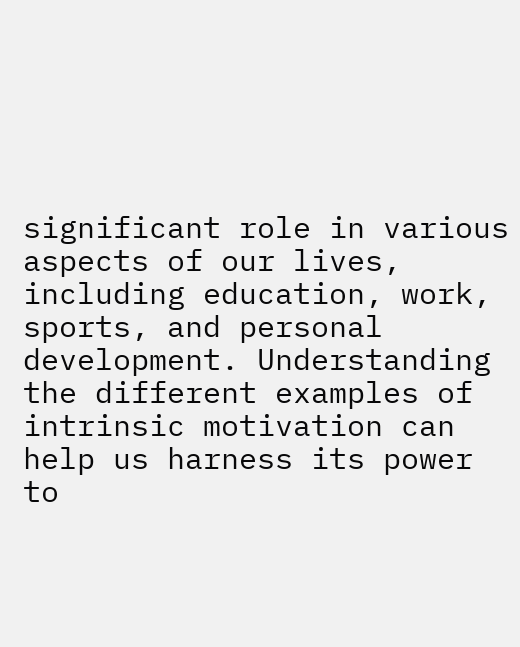significant role in various aspects of our lives, including education, work, sports, and personal development. Understanding the different examples of intrinsic motivation can help us harness its power to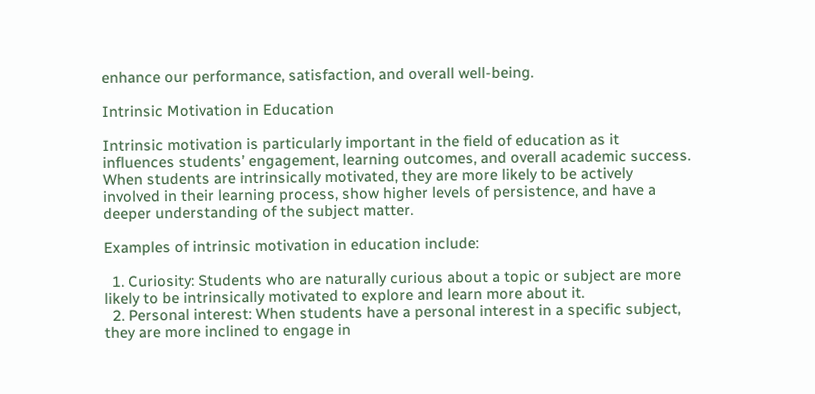enhance our performance, satisfaction, and overall well-being.

Intrinsic Motivation in Education

Intrinsic motivation is particularly important in the field of education as it influences students’ engagement, learning outcomes, and overall academic success. When students are intrinsically motivated, they are more likely to be actively involved in their learning process, show higher levels of persistence, and have a deeper understanding of the subject matter.

Examples of intrinsic motivation in education include:

  1. Curiosity: Students who are naturally curious about a topic or subject are more likely to be intrinsically motivated to explore and learn more about it.
  2. Personal interest: When students have a personal interest in a specific subject, they are more inclined to engage in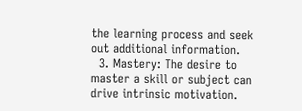the learning process and seek out additional information.
  3. Mastery: The desire to master a skill or subject can drive intrinsic motivation.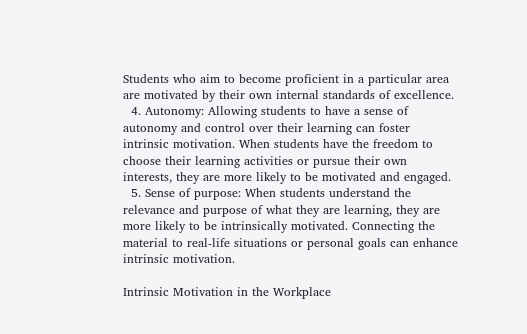Students who aim to become proficient in a particular area are motivated by their own internal standards of excellence.
  4. Autonomy: Allowing students to have a sense of autonomy and control over their learning can foster intrinsic motivation. When students have the freedom to choose their learning activities or pursue their own interests, they are more likely to be motivated and engaged.
  5. Sense of purpose: When students understand the relevance and purpose of what they are learning, they are more likely to be intrinsically motivated. Connecting the material to real-life situations or personal goals can enhance intrinsic motivation.

Intrinsic Motivation in the Workplace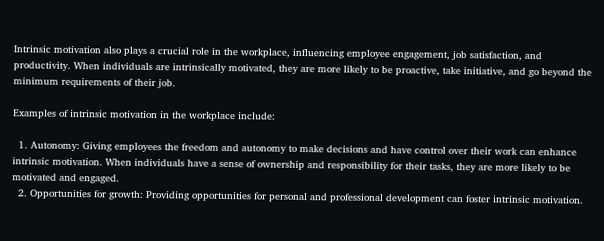Intrinsic motivation also plays a crucial role in the workplace, influencing employee engagement, job satisfaction, and productivity. When individuals are intrinsically motivated, they are more likely to be proactive, take initiative, and go beyond the minimum requirements of their job.

Examples of intrinsic motivation in the workplace include:

  1. Autonomy: Giving employees the freedom and autonomy to make decisions and have control over their work can enhance intrinsic motivation. When individuals have a sense of ownership and responsibility for their tasks, they are more likely to be motivated and engaged.
  2. Opportunities for growth: Providing opportunities for personal and professional development can foster intrinsic motivation.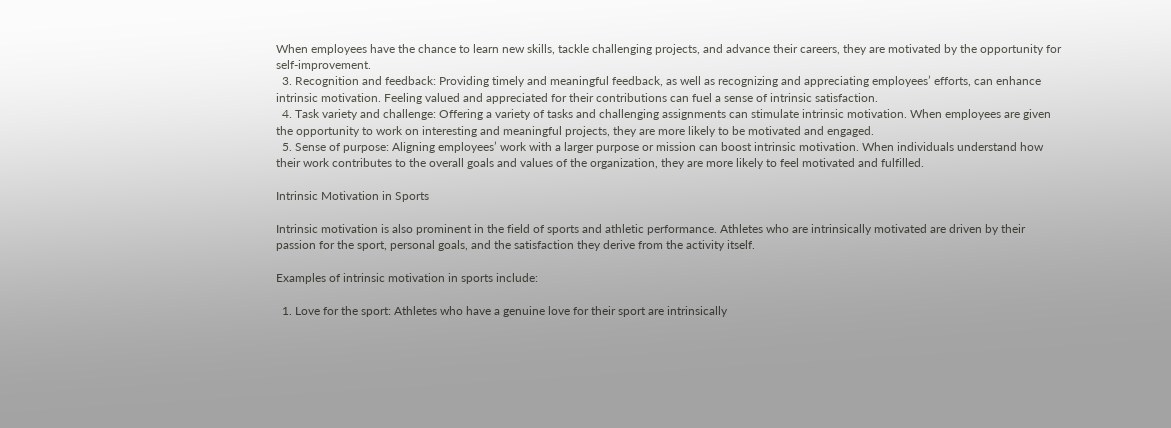When employees have the chance to learn new skills, tackle challenging projects, and advance their careers, they are motivated by the opportunity for self-improvement.
  3. Recognition and feedback: Providing timely and meaningful feedback, as well as recognizing and appreciating employees’ efforts, can enhance intrinsic motivation. Feeling valued and appreciated for their contributions can fuel a sense of intrinsic satisfaction.
  4. Task variety and challenge: Offering a variety of tasks and challenging assignments can stimulate intrinsic motivation. When employees are given the opportunity to work on interesting and meaningful projects, they are more likely to be motivated and engaged.
  5. Sense of purpose: Aligning employees’ work with a larger purpose or mission can boost intrinsic motivation. When individuals understand how their work contributes to the overall goals and values of the organization, they are more likely to feel motivated and fulfilled.

Intrinsic Motivation in Sports

Intrinsic motivation is also prominent in the field of sports and athletic performance. Athletes who are intrinsically motivated are driven by their passion for the sport, personal goals, and the satisfaction they derive from the activity itself.

Examples of intrinsic motivation in sports include:

  1. Love for the sport: Athletes who have a genuine love for their sport are intrinsically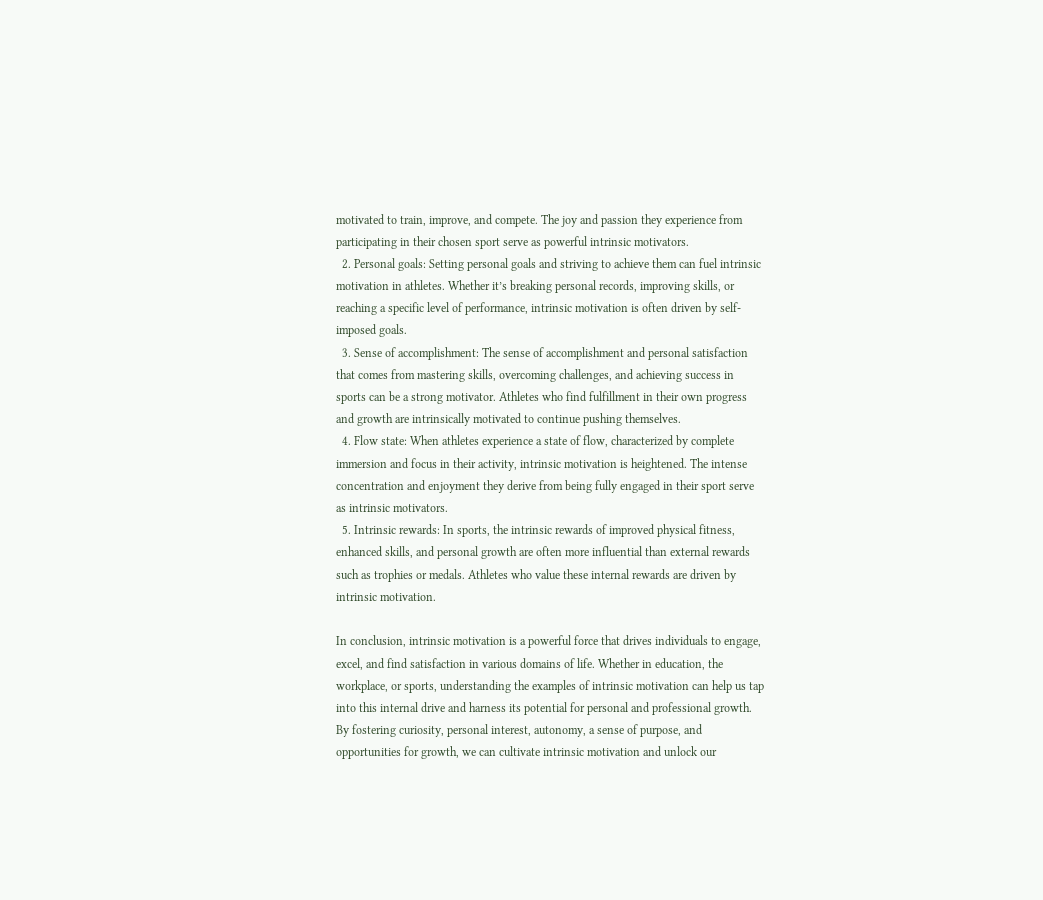motivated to train, improve, and compete. The joy and passion they experience from participating in their chosen sport serve as powerful intrinsic motivators.
  2. Personal goals: Setting personal goals and striving to achieve them can fuel intrinsic motivation in athletes. Whether it’s breaking personal records, improving skills, or reaching a specific level of performance, intrinsic motivation is often driven by self-imposed goals.
  3. Sense of accomplishment: The sense of accomplishment and personal satisfaction that comes from mastering skills, overcoming challenges, and achieving success in sports can be a strong motivator. Athletes who find fulfillment in their own progress and growth are intrinsically motivated to continue pushing themselves.
  4. Flow state: When athletes experience a state of flow, characterized by complete immersion and focus in their activity, intrinsic motivation is heightened. The intense concentration and enjoyment they derive from being fully engaged in their sport serve as intrinsic motivators.
  5. Intrinsic rewards: In sports, the intrinsic rewards of improved physical fitness, enhanced skills, and personal growth are often more influential than external rewards such as trophies or medals. Athletes who value these internal rewards are driven by intrinsic motivation.

In conclusion, intrinsic motivation is a powerful force that drives individuals to engage, excel, and find satisfaction in various domains of life. Whether in education, the workplace, or sports, understanding the examples of intrinsic motivation can help us tap into this internal drive and harness its potential for personal and professional growth. By fostering curiosity, personal interest, autonomy, a sense of purpose, and opportunities for growth, we can cultivate intrinsic motivation and unlock our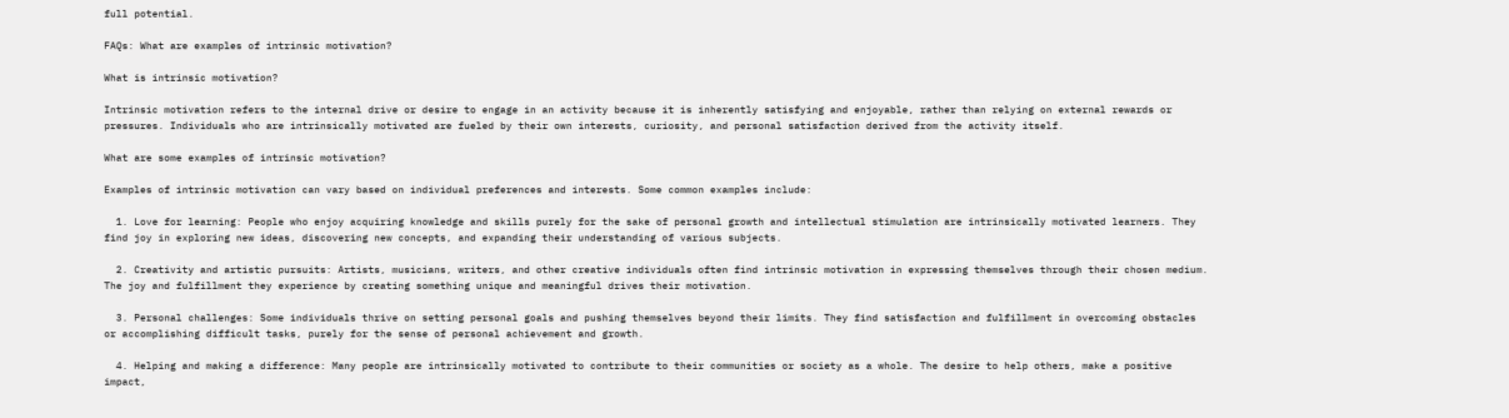full potential.

FAQs: What are examples of intrinsic motivation?

What is intrinsic motivation?

Intrinsic motivation refers to the internal drive or desire to engage in an activity because it is inherently satisfying and enjoyable, rather than relying on external rewards or pressures. Individuals who are intrinsically motivated are fueled by their own interests, curiosity, and personal satisfaction derived from the activity itself.

What are some examples of intrinsic motivation?

Examples of intrinsic motivation can vary based on individual preferences and interests. Some common examples include:

  1. Love for learning: People who enjoy acquiring knowledge and skills purely for the sake of personal growth and intellectual stimulation are intrinsically motivated learners. They find joy in exploring new ideas, discovering new concepts, and expanding their understanding of various subjects.

  2. Creativity and artistic pursuits: Artists, musicians, writers, and other creative individuals often find intrinsic motivation in expressing themselves through their chosen medium. The joy and fulfillment they experience by creating something unique and meaningful drives their motivation.

  3. Personal challenges: Some individuals thrive on setting personal goals and pushing themselves beyond their limits. They find satisfaction and fulfillment in overcoming obstacles or accomplishing difficult tasks, purely for the sense of personal achievement and growth.

  4. Helping and making a difference: Many people are intrinsically motivated to contribute to their communities or society as a whole. The desire to help others, make a positive impact,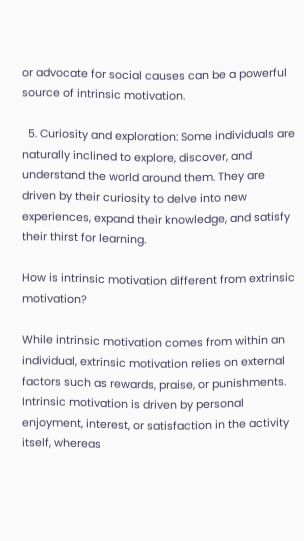or advocate for social causes can be a powerful source of intrinsic motivation.

  5. Curiosity and exploration: Some individuals are naturally inclined to explore, discover, and understand the world around them. They are driven by their curiosity to delve into new experiences, expand their knowledge, and satisfy their thirst for learning.

How is intrinsic motivation different from extrinsic motivation?

While intrinsic motivation comes from within an individual, extrinsic motivation relies on external factors such as rewards, praise, or punishments. Intrinsic motivation is driven by personal enjoyment, interest, or satisfaction in the activity itself, whereas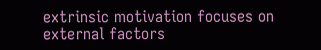extrinsic motivation focuses on external factors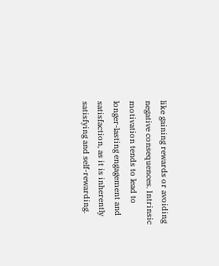like gaining rewards or avoiding negative consequences. Intrinsic motivation tends to lead to longer-lasting engagement and satisfaction, as it is inherently satisfying and self-rewarding.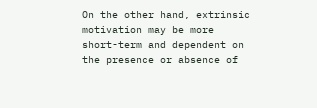On the other hand, extrinsic motivation may be more short-term and dependent on the presence or absence of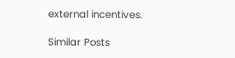external incentives.

Similar Posts